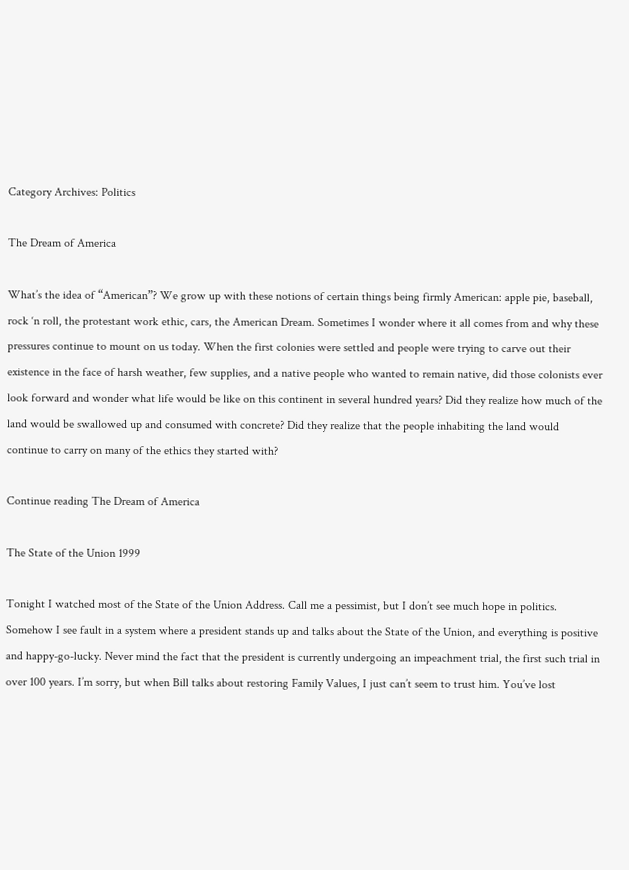Category Archives: Politics

The Dream of America

What’s the idea of “American”? We grow up with these notions of certain things being firmly American: apple pie, baseball, rock ‘n roll, the protestant work ethic, cars, the American Dream. Sometimes I wonder where it all comes from and why these pressures continue to mount on us today. When the first colonies were settled and people were trying to carve out their existence in the face of harsh weather, few supplies, and a native people who wanted to remain native, did those colonists ever look forward and wonder what life would be like on this continent in several hundred years? Did they realize how much of the land would be swallowed up and consumed with concrete? Did they realize that the people inhabiting the land would continue to carry on many of the ethics they started with?

Continue reading The Dream of America

The State of the Union 1999

Tonight I watched most of the State of the Union Address. Call me a pessimist, but I don’t see much hope in politics. Somehow I see fault in a system where a president stands up and talks about the State of the Union, and everything is positive and happy-go-lucky. Never mind the fact that the president is currently undergoing an impeachment trial, the first such trial in over 100 years. I’m sorry, but when Bill talks about restoring Family Values, I just can’t seem to trust him. You’ve lost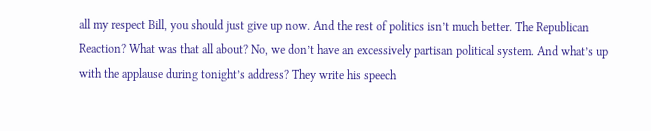all my respect Bill, you should just give up now. And the rest of politics isn’t much better. The Republican Reaction? What was that all about? No, we don’t have an excessively partisan political system. And what’s up with the applause during tonight’s address? They write his speech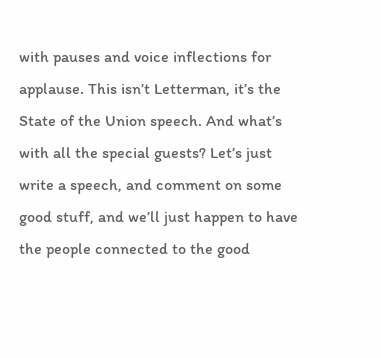with pauses and voice inflections for applause. This isn’t Letterman, it’s the State of the Union speech. And what’s with all the special guests? Let’s just write a speech, and comment on some good stuff, and we’ll just happen to have the people connected to the good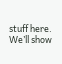stuff here. We’ll show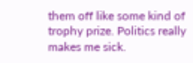them off like some kind of trophy prize. Politics really makes me sick.